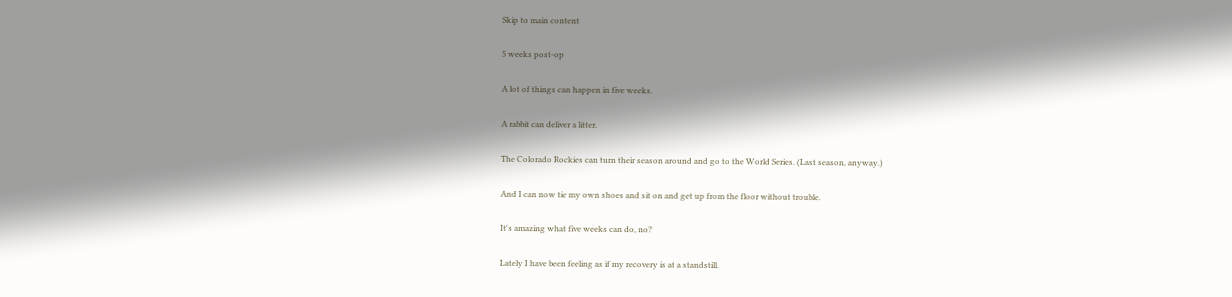Skip to main content

5 weeks post-op

A lot of things can happen in five weeks.

A rabbit can deliver a litter.

The Colorado Rockies can turn their season around and go to the World Series. (Last season, anyway.)

And I can now tie my own shoes and sit on and get up from the floor without trouble.

It's amazing what five weeks can do, no?

Lately I have been feeling as if my recovery is at a standstill.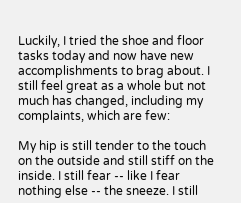Luckily, I tried the shoe and floor tasks today and now have new accomplishments to brag about. I still feel great as a whole but not much has changed, including my complaints, which are few:

My hip is still tender to the touch on the outside and still stiff on the inside. I still fear -- like I fear nothing else -- the sneeze. I still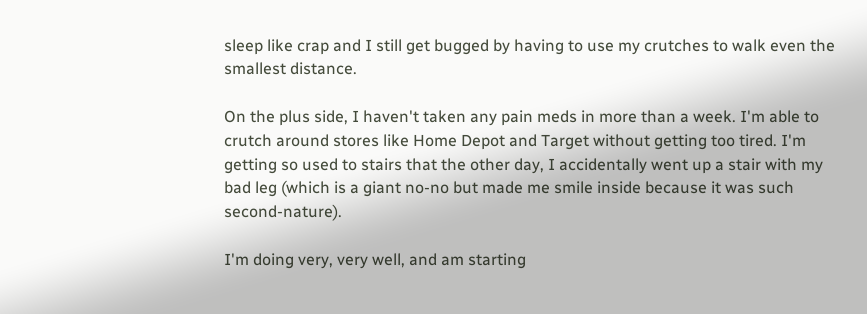sleep like crap and I still get bugged by having to use my crutches to walk even the smallest distance.

On the plus side, I haven't taken any pain meds in more than a week. I'm able to crutch around stores like Home Depot and Target without getting too tired. I'm getting so used to stairs that the other day, I accidentally went up a stair with my bad leg (which is a giant no-no but made me smile inside because it was such second-nature).

I'm doing very, very well, and am starting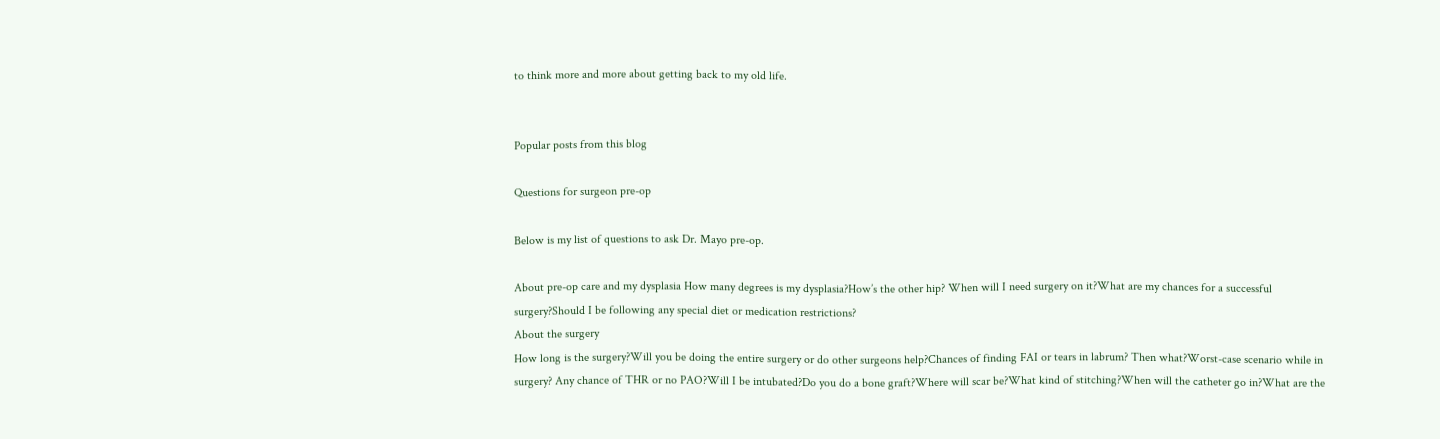to think more and more about getting back to my old life.


Popular posts from this blog

Questions for surgeon pre-op

Below is my list of questions to ask Dr. Mayo pre-op.

About pre-op care and my dysplasia How many degrees is my dysplasia?How’s the other hip? When will I need surgery on it?What are my chances for a successful surgery?Should I be following any special diet or medication restrictions?
About the surgery
How long is the surgery?Will you be doing the entire surgery or do other surgeons help?Chances of finding FAI or tears in labrum? Then what?Worst-case scenario while in surgery? Any chance of THR or no PAO?Will I be intubated?Do you do a bone graft?Where will scar be?What kind of stitching?When will the catheter go in?What are the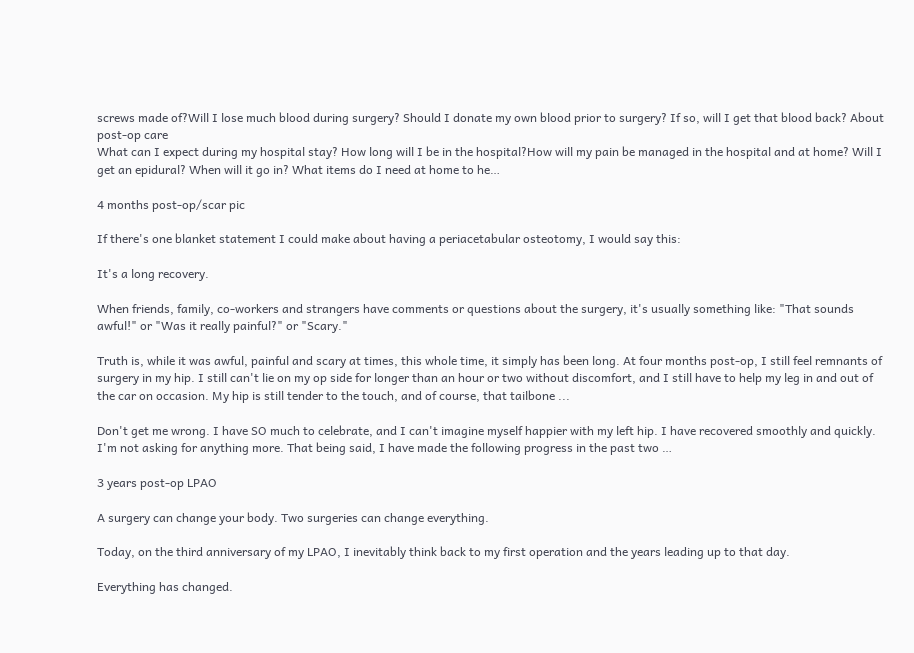screws made of?Will I lose much blood during surgery? Should I donate my own blood prior to surgery? If so, will I get that blood back? About post-op care
What can I expect during my hospital stay? How long will I be in the hospital?How will my pain be managed in the hospital and at home? Will I get an epidural? When will it go in? What items do I need at home to he…

4 months post-op/scar pic

If there's one blanket statement I could make about having a periacetabular osteotomy, I would say this:

It's a long recovery.

When friends, family, co-workers and strangers have comments or questions about the surgery, it's usually something like: "That sounds awful!" or "Was it really painful?" or "Scary."

Truth is, while it was awful, painful and scary at times, this whole time, it simply has been long. At four months post-op, I still feel remnants of surgery in my hip. I still can't lie on my op side for longer than an hour or two without discomfort, and I still have to help my leg in and out of the car on occasion. My hip is still tender to the touch, and of course, that tailbone ...

Don't get me wrong. I have SO much to celebrate, and I can't imagine myself happier with my left hip. I have recovered smoothly and quickly. I'm not asking for anything more. That being said, I have made the following progress in the past two …

3 years post-op LPAO

A surgery can change your body. Two surgeries can change everything.

Today, on the third anniversary of my LPAO, I inevitably think back to my first operation and the years leading up to that day.

Everything has changed.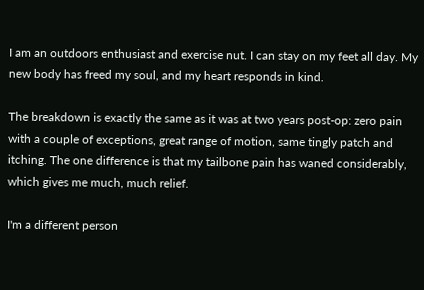I am an outdoors enthusiast and exercise nut. I can stay on my feet all day. My new body has freed my soul, and my heart responds in kind.

The breakdown is exactly the same as it was at two years post-op: zero pain with a couple of exceptions, great range of motion, same tingly patch and itching. The one difference is that my tailbone pain has waned considerably, which gives me much, much relief.

I'm a different person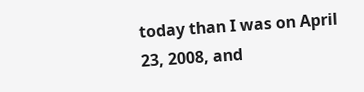today than I was on April 23, 2008, and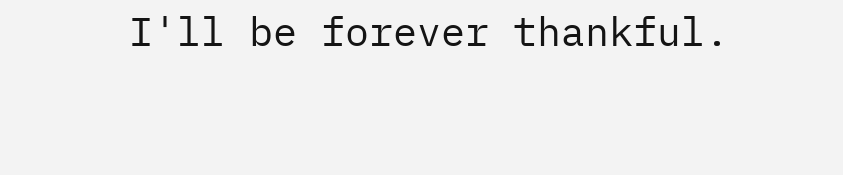I'll be forever thankful.